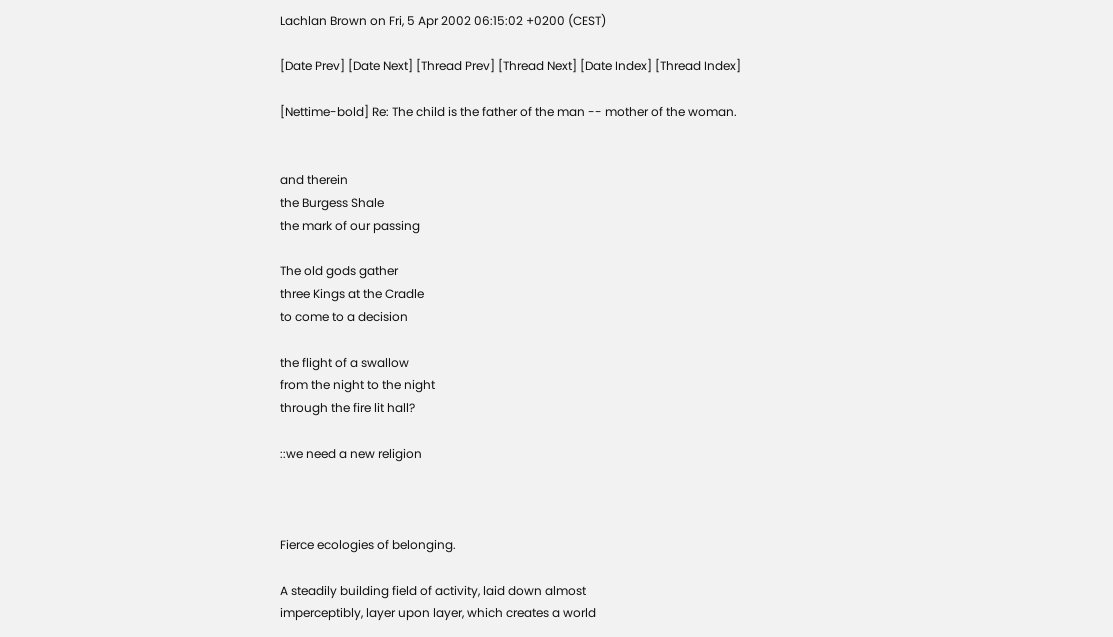Lachlan Brown on Fri, 5 Apr 2002 06:15:02 +0200 (CEST)

[Date Prev] [Date Next] [Thread Prev] [Thread Next] [Date Index] [Thread Index]

[Nettime-bold] Re: The child is the father of the man -- mother of the woman.


and therein
the Burgess Shale
the mark of our passing

The old gods gather
three Kings at the Cradle
to come to a decision

the flight of a swallow
from the night to the night
through the fire lit hall?

::we need a new religion



Fierce ecologies of belonging.

A steadily building field of activity, laid down almost
imperceptibly, layer upon layer, which creates a world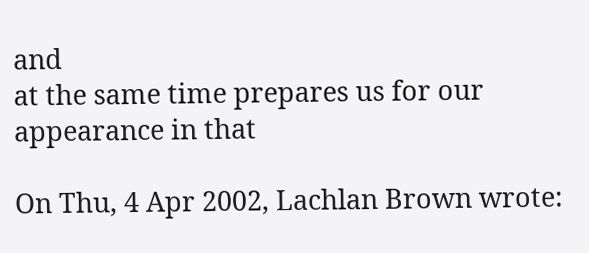and
at the same time prepares us for our appearance in that

On Thu, 4 Apr 2002, Lachlan Brown wrote: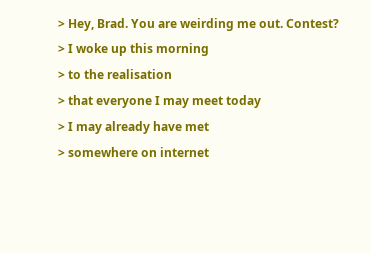> Hey, Brad. You are weirding me out. Contest?
> I woke up this morning
> to the realisation
> that everyone I may meet today
> I may already have met
> somewhere on internet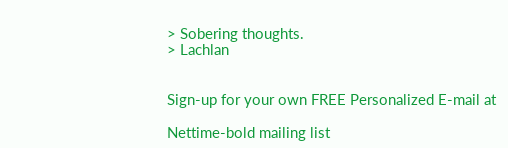> Sobering thoughts.
> Lachlan


Sign-up for your own FREE Personalized E-mail at

Nettime-bold mailing list